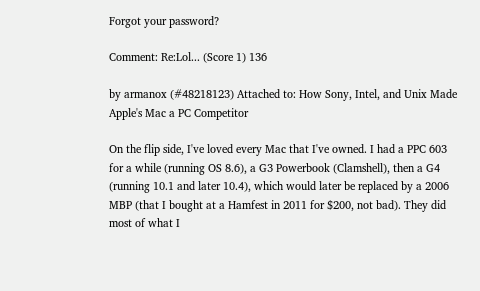Forgot your password?

Comment: Re:Lol... (Score 1) 136

by armanox (#48218123) Attached to: How Sony, Intel, and Unix Made Apple's Mac a PC Competitor

On the flip side, I've loved every Mac that I've owned. I had a PPC 603 for a while (running OS 8.6), a G3 Powerbook (Clamshell), then a G4 (running 10.1 and later 10.4), which would later be replaced by a 2006 MBP (that I bought at a Hamfest in 2011 for $200, not bad). They did most of what I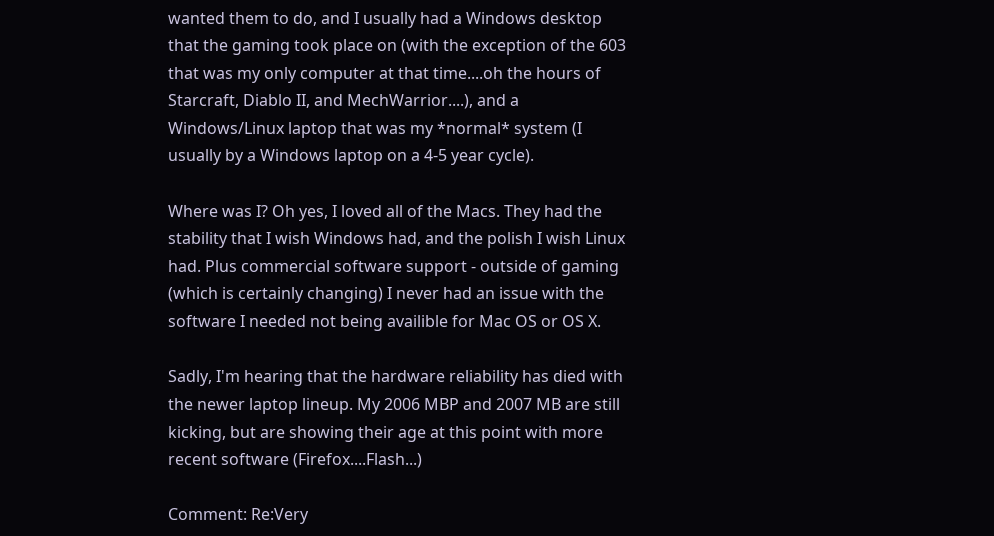wanted them to do, and I usually had a Windows desktop that the gaming took place on (with the exception of the 603 that was my only computer at that time....oh the hours of Starcraft, Diablo II, and MechWarrior....), and a Windows/Linux laptop that was my *normal* system (I usually by a Windows laptop on a 4-5 year cycle).

Where was I? Oh yes, I loved all of the Macs. They had the stability that I wish Windows had, and the polish I wish Linux had. Plus commercial software support - outside of gaming (which is certainly changing) I never had an issue with the software I needed not being availible for Mac OS or OS X.

Sadly, I'm hearing that the hardware reliability has died with the newer laptop lineup. My 2006 MBP and 2007 MB are still kicking, but are showing their age at this point with more recent software (Firefox....Flash...)

Comment: Re:Very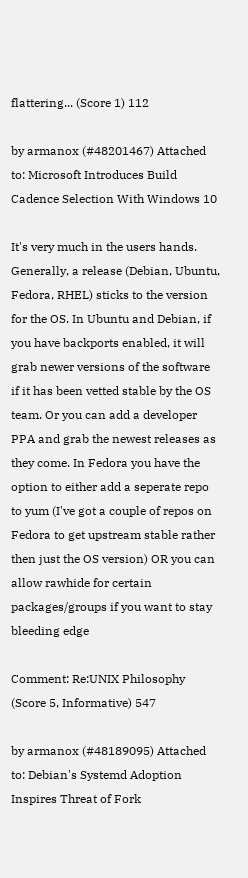flattering... (Score 1) 112

by armanox (#48201467) Attached to: Microsoft Introduces Build Cadence Selection With Windows 10

It's very much in the users hands. Generally, a release (Debian, Ubuntu, Fedora, RHEL) sticks to the version for the OS. In Ubuntu and Debian, if you have backports enabled, it will grab newer versions of the software if it has been vetted stable by the OS team. Or you can add a developer PPA and grab the newest releases as they come. In Fedora you have the option to either add a seperate repo to yum (I've got a couple of repos on Fedora to get upstream stable rather then just the OS version) OR you can allow rawhide for certain packages/groups if you want to stay bleeding edge

Comment: Re:UNIX Philosophy (Score 5, Informative) 547

by armanox (#48189095) Attached to: Debian's Systemd Adoption Inspires Threat of Fork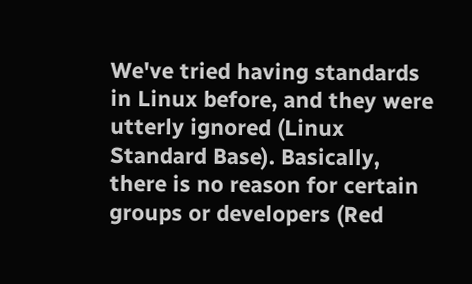We've tried having standards in Linux before, and they were utterly ignored (Linux Standard Base). Basically, there is no reason for certain groups or developers (Red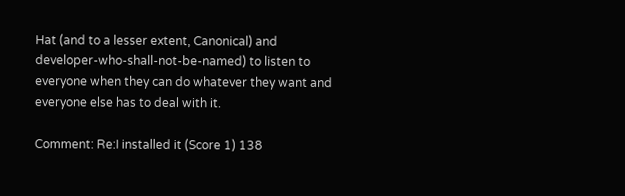Hat (and to a lesser extent, Canonical) and developer-who-shall-not-be-named) to listen to everyone when they can do whatever they want and everyone else has to deal with it.

Comment: Re:I installed it (Score 1) 138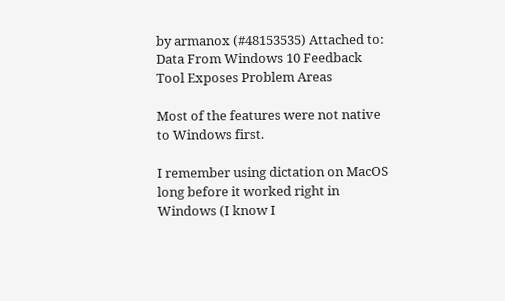by armanox (#48153535) Attached to: Data From Windows 10 Feedback Tool Exposes Problem Areas

Most of the features were not native to Windows first.

I remember using dictation on MacOS long before it worked right in Windows (I know I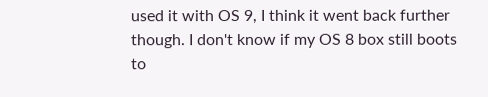used it with OS 9, I think it went back further though. I don't know if my OS 8 box still boots to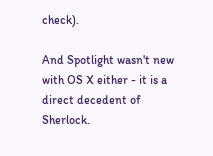check).

And Spotlight wasn't new with OS X either - it is a direct decedent of Sherlock.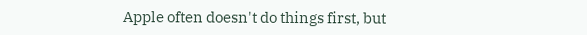Apple often doesn't do things first, but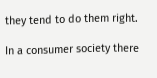they tend to do them right.

In a consumer society there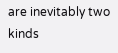are inevitably two kinds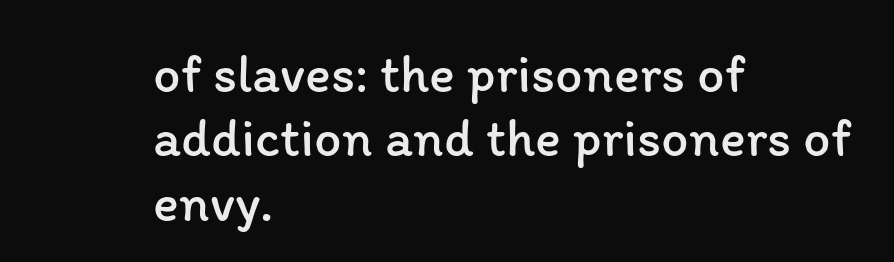of slaves: the prisoners of addiction and the prisoners of envy.